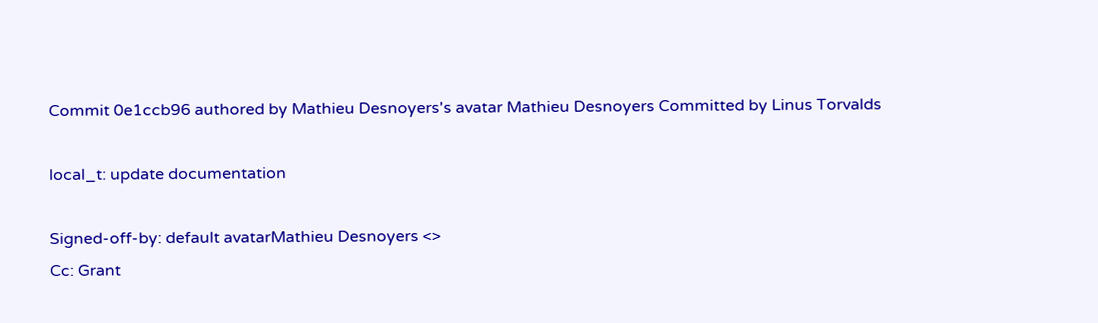Commit 0e1ccb96 authored by Mathieu Desnoyers's avatar Mathieu Desnoyers Committed by Linus Torvalds

local_t: update documentation

Signed-off-by: default avatarMathieu Desnoyers <>
Cc: Grant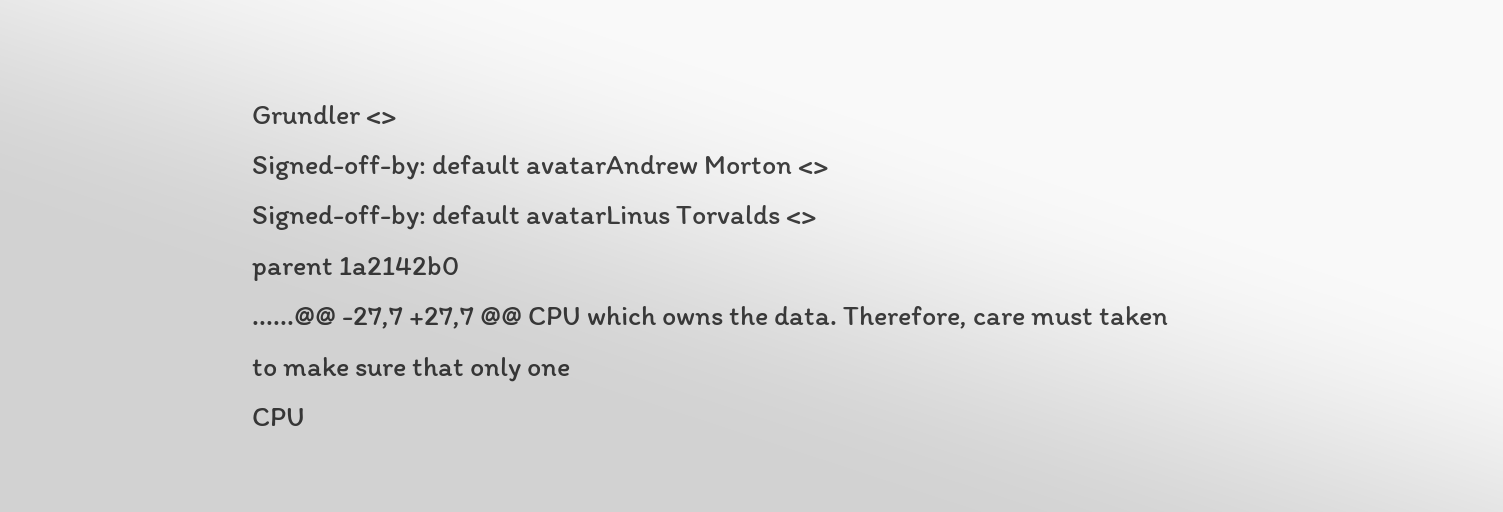Grundler <>
Signed-off-by: default avatarAndrew Morton <>
Signed-off-by: default avatarLinus Torvalds <>
parent 1a2142b0
......@@ -27,7 +27,7 @@ CPU which owns the data. Therefore, care must taken to make sure that only one
CPU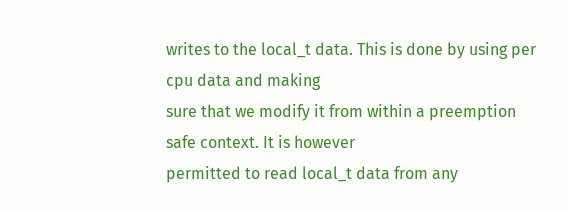writes to the local_t data. This is done by using per cpu data and making
sure that we modify it from within a preemption safe context. It is however
permitted to read local_t data from any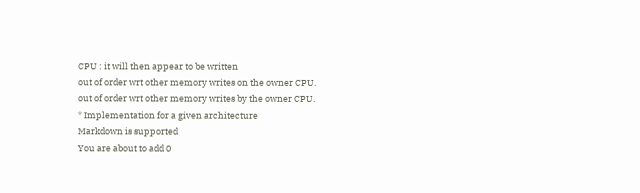CPU : it will then appear to be written
out of order wrt other memory writes on the owner CPU.
out of order wrt other memory writes by the owner CPU.
* Implementation for a given architecture
Markdown is supported
You are about to add 0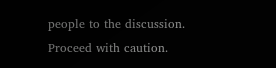people to the discussion. Proceed with caution.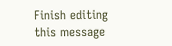Finish editing this message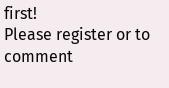first!
Please register or to comment